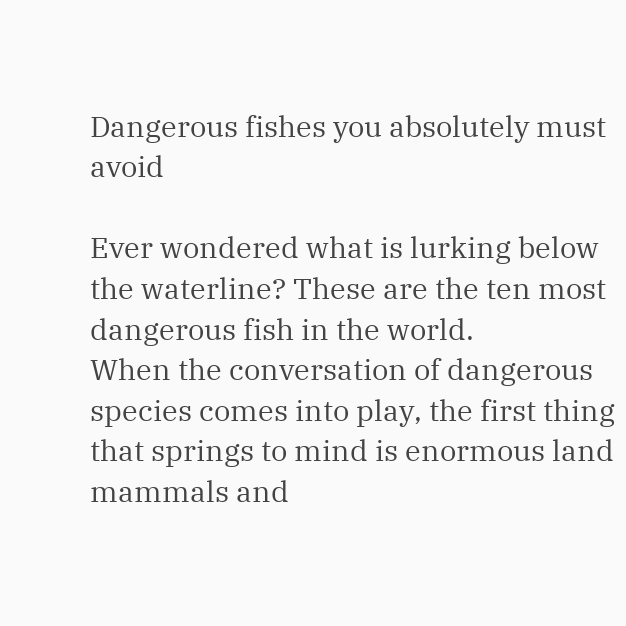Dangerous fishes you absolutely must avoid

Ever wondered what is lurking below the waterline? These are the ten most dangerous fish in the world.
When the conversation of dangerous species comes into play, the first thing that springs to mind is enormous land mammals and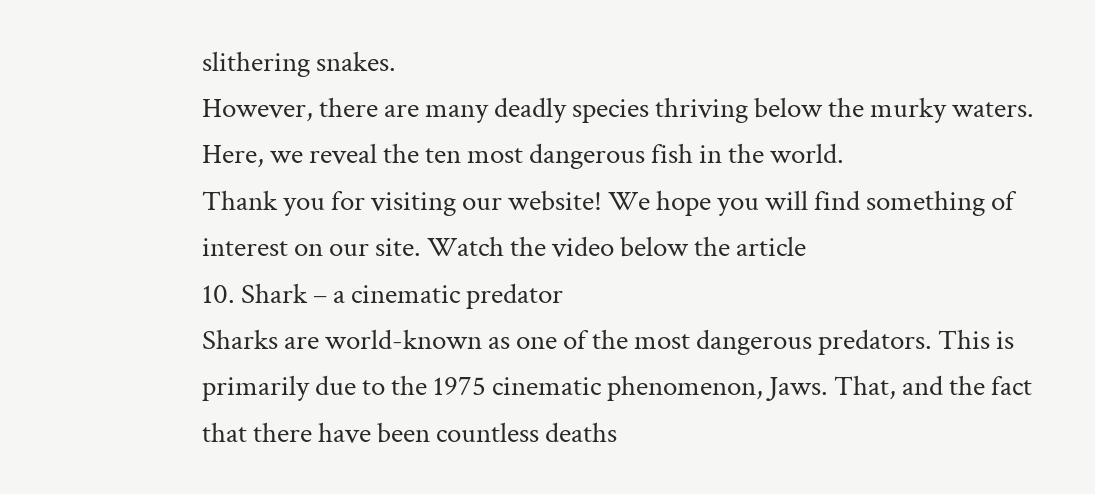slithering snakes.
However, there are many deadly species thriving below the murky waters. Here, we reveal the ten most dangerous fish in the world.
Thank you for visiting our website! We hope you will find something of interest on our site. Watch the video below the article
10. Shark – a cinematic predator
Sharks are world-known as one of the most dangerous predators. This is primarily due to the 1975 cinematic phenomenon, Jaws. That, and the fact that there have been countless deaths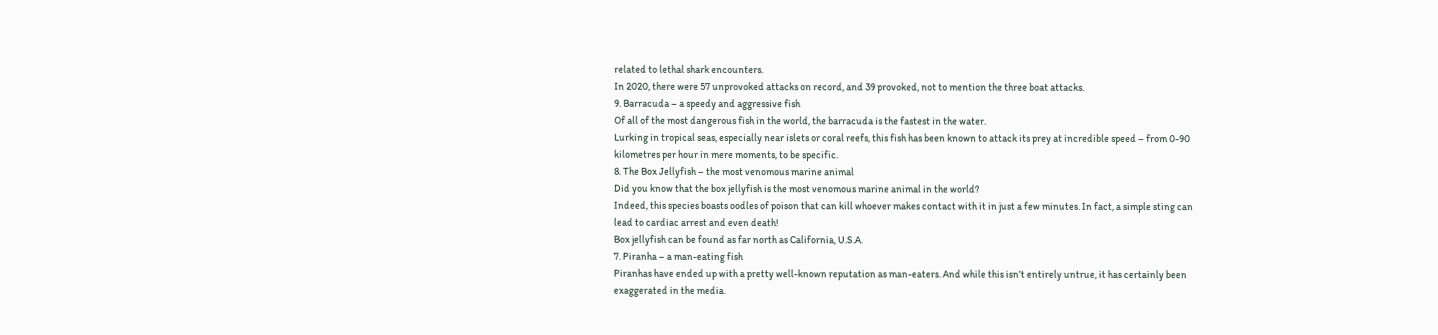related to lethal shark encounters.
In 2020, there were 57 unprovoked attacks on record, and 39 provoked, not to mention the three boat attacks.
9. Barracuda – a speedy and aggressive fish
Of all of the most dangerous fish in the world, the barracuda is the fastest in the water.
Lurking in tropical seas, especially near islets or coral reefs, this fish has been known to attack its prey at incredible speed – from 0-90 kilometres per hour in mere moments, to be specific.
8. The Box Jellyfish – the most venomous marine animal
Did you know that the box jellyfish is the most venomous marine animal in the world?
Indeed, this species boasts oodles of poison that can kill whoever makes contact with it in just a few minutes. In fact, a simple sting can lead to cardiac arrest and even death!
Box jellyfish can be found as far north as California, U.S.A.
7. Piranha – a man-eating fish
Piranhas have ended up with a pretty well-known reputation as man-eaters. And while this isn’t entirely untrue, it has certainly been exaggerated in the media.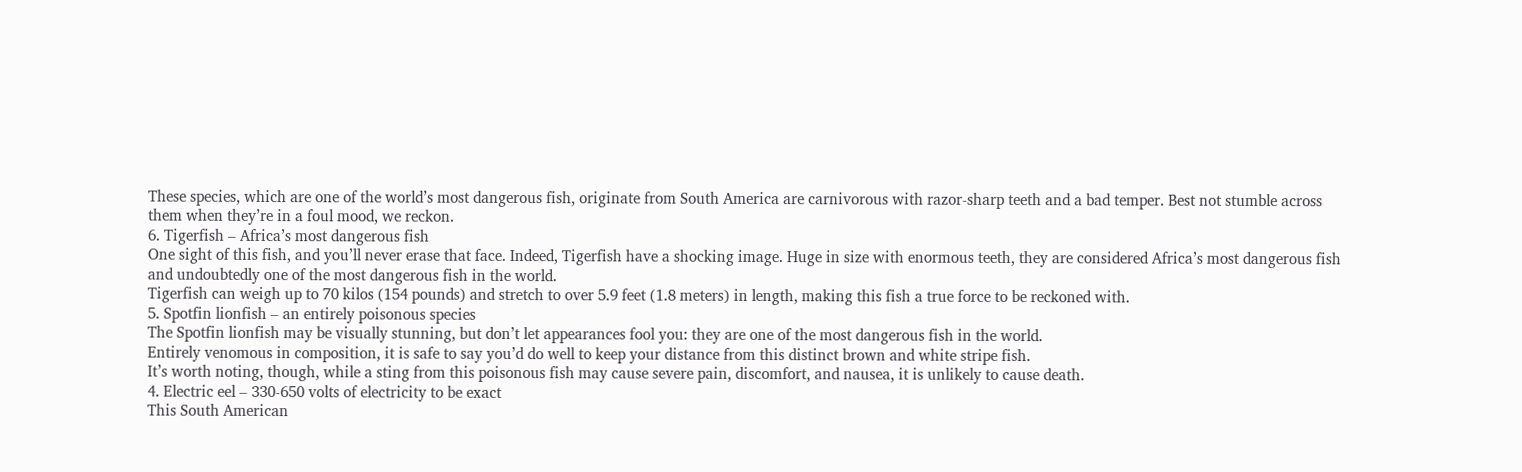These species, which are one of the world’s most dangerous fish, originate from South America are carnivorous with razor-sharp teeth and a bad temper. Best not stumble across them when they’re in a foul mood, we reckon.
6. Tigerfish – Africa’s most dangerous fish
One sight of this fish, and you’ll never erase that face. Indeed, Tigerfish have a shocking image. Huge in size with enormous teeth, they are considered Africa’s most dangerous fish and undoubtedly one of the most dangerous fish in the world.
Tigerfish can weigh up to 70 kilos (154 pounds) and stretch to over 5.9 feet (1.8 meters) in length, making this fish a true force to be reckoned with.
5. Spotfin lionfish – an entirely poisonous species
The Spotfin lionfish may be visually stunning, but don’t let appearances fool you: they are one of the most dangerous fish in the world.
Entirely venomous in composition, it is safe to say you’d do well to keep your distance from this distinct brown and white stripe fish.
It’s worth noting, though, while a sting from this poisonous fish may cause severe pain, discomfort, and nausea, it is unlikely to cause death.
4. Electric eel – 330-650 volts of electricity to be exact
This South American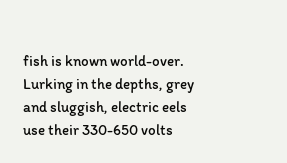fish is known world-over. Lurking in the depths, grey and sluggish, electric eels use their 330-650 volts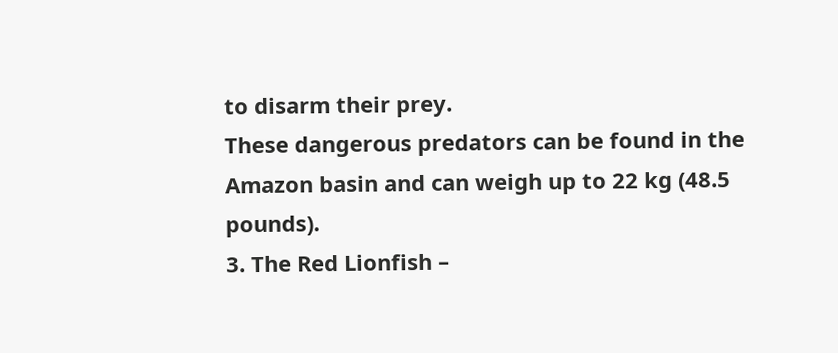to disarm their prey.
These dangerous predators can be found in the Amazon basin and can weigh up to 22 kg (48.5 pounds).
3. The Red Lionfish –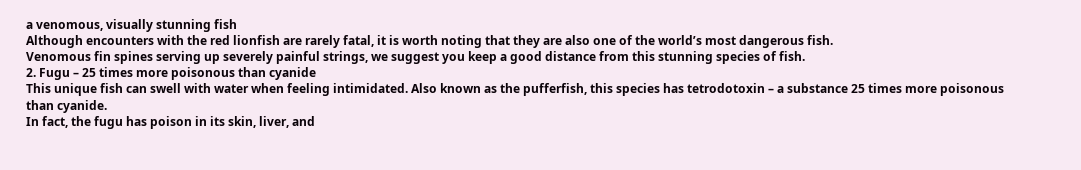a venomous, visually stunning fish
Although encounters with the red lionfish are rarely fatal, it is worth noting that they are also one of the world’s most dangerous fish.
Venomous fin spines serving up severely painful strings, we suggest you keep a good distance from this stunning species of fish.
2. Fugu – 25 times more poisonous than cyanide
This unique fish can swell with water when feeling intimidated. Also known as the pufferfish, this species has tetrodotoxin – a substance 25 times more poisonous than cyanide.
In fact, the fugu has poison in its skin, liver, and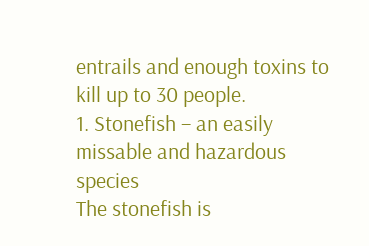entrails and enough toxins to kill up to 30 people.
1. Stonefish – an easily missable and hazardous species
The stonefish is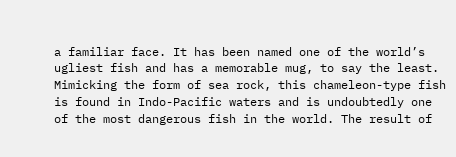a familiar face. It has been named one of the world’s ugliest fish and has a memorable mug, to say the least.
Mimicking the form of sea rock, this chameleon-type fish is found in Indo-Pacific waters and is undoubtedly one of the most dangerous fish in the world. The result of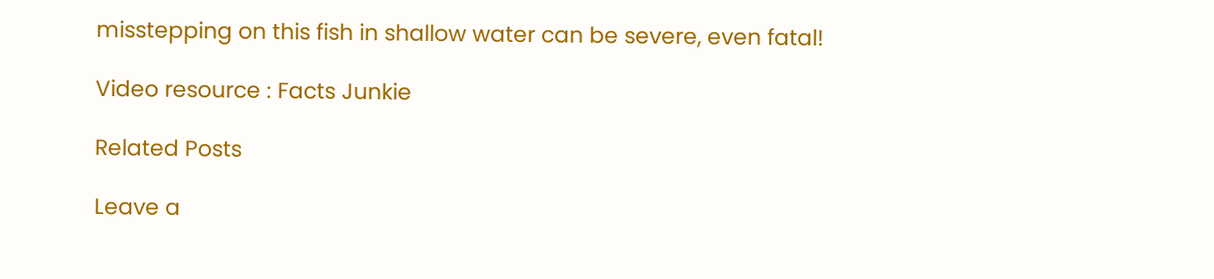misstepping on this fish in shallow water can be severe, even fatal!

Video resource : Facts Junkie

Related Posts

Leave a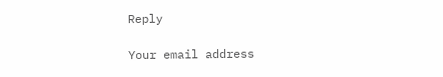Reply

Your email address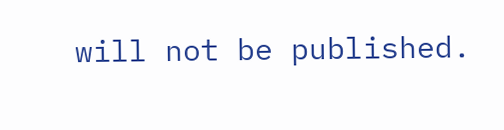will not be published.